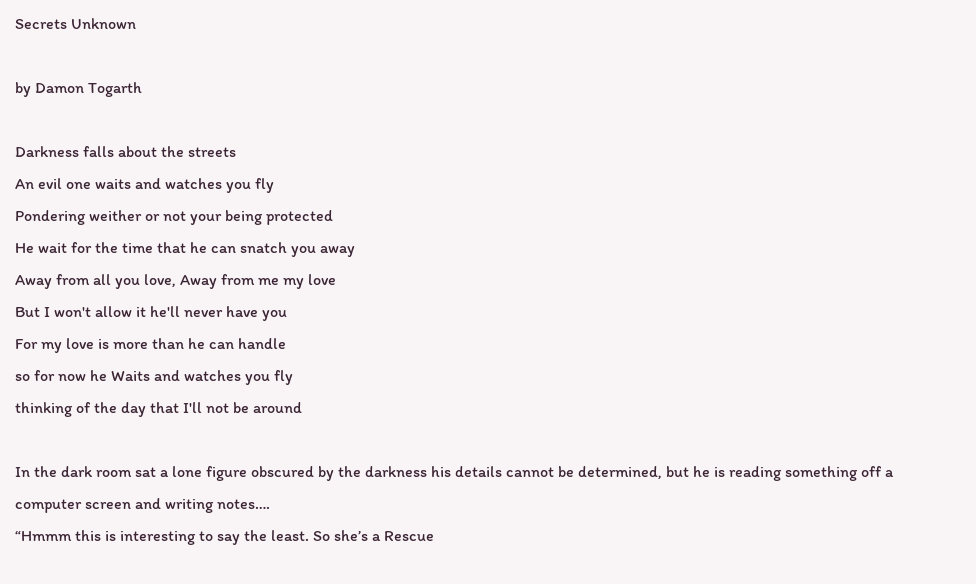Secrets Unknown

by Damon Togarth

Darkness falls about the streets
An evil one waits and watches you fly
Pondering weither or not your being protected
He wait for the time that he can snatch you away
Away from all you love, Away from me my love
But I won't allow it he'll never have you
For my love is more than he can handle
so for now he Waits and watches you fly
thinking of the day that I'll not be around

In the dark room sat a lone figure obscured by the darkness his details cannot be determined, but he is reading something off a computer screen and writing notes….
“Hmmm this is interesting to say the least. So she’s a Rescue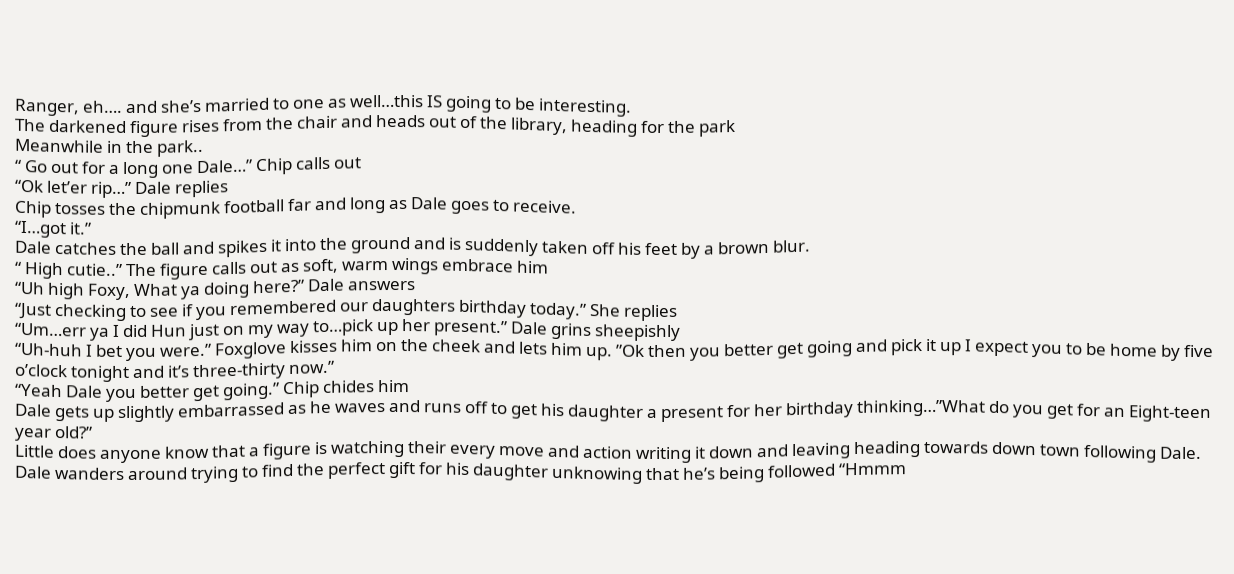Ranger, eh…. and she’s married to one as well…this IS going to be interesting.
The darkened figure rises from the chair and heads out of the library, heading for the park
Meanwhile in the park..
“ Go out for a long one Dale…” Chip calls out
“Ok let’er rip…” Dale replies
Chip tosses the chipmunk football far and long as Dale goes to receive.
“I…got it.”
Dale catches the ball and spikes it into the ground and is suddenly taken off his feet by a brown blur.
“ High cutie..” The figure calls out as soft, warm wings embrace him
“Uh high Foxy, What ya doing here?” Dale answers
“Just checking to see if you remembered our daughters birthday today.” She replies
“Um…err ya I did Hun just on my way to…pick up her present.” Dale grins sheepishly
“Uh-huh I bet you were.” Foxglove kisses him on the cheek and lets him up. ”Ok then you better get going and pick it up I expect you to be home by five o’clock tonight and it’s three-thirty now.”
“Yeah Dale you better get going.” Chip chides him
Dale gets up slightly embarrassed as he waves and runs off to get his daughter a present for her birthday thinking…”What do you get for an Eight-teen year old?”
Little does anyone know that a figure is watching their every move and action writing it down and leaving heading towards down town following Dale.
Dale wanders around trying to find the perfect gift for his daughter unknowing that he’s being followed “Hmmm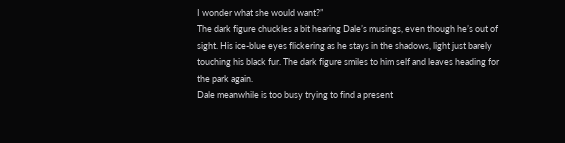I wonder what she would want?”
The dark figure chuckles a bit hearing Dale’s musings, even though he’s out of sight. His ice-blue eyes flickering as he stays in the shadows, light just barely touching his black fur. The dark figure smiles to him self and leaves heading for the park again.
Dale meanwhile is too busy trying to find a present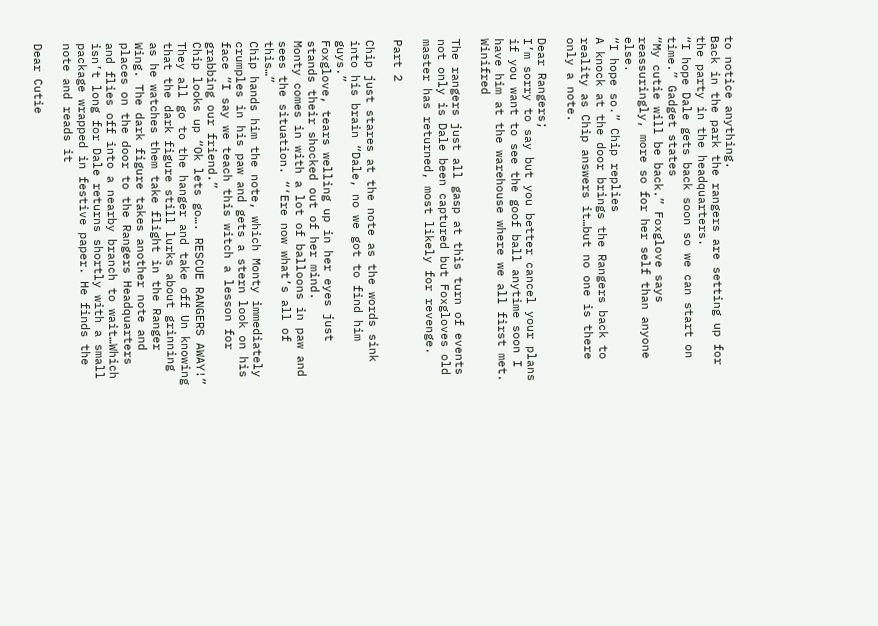to notice anything.
Back in the park the rangers are setting up for the party in the headquarters.
“I hope Dale gets back soon so we can start on time.” Gadget states
“My cutie will be back.” Foxglove says reassuringly, more so for her self than anyone else.
“I hope so.” Chip replies
A knock at the door brings the Rangers back to reality as Chip answers it…but no one is there only a note.

Dear Rangers;
I’m sorry to say but you better cancel your plans if you want to see the goof ball anytime soon I have him at the warehouse where we all first met. Winifred

The rangers just all gasp at this turn of events not only is Dale been captured but Foxgloves old master has returned, most likely for revenge.

Part 2

Chip just stares at the note as the words sink into his brain “Dale, no we got to find him guys.”
Foxglove, tears welling up in her eyes just stands their shocked out of her mind.
Monty comes in with a lot of balloons in paw and sees the situation. “‘Ere now what’s all of this…”
Chip hands him the note, which Monty immediately crumples in his paw and gets a stern look on his face “I say we teach this witch a lesson for grabbing our friend.”
Chip looks up “Ok lets go…. RESCUE RANGERS AWAY!”
They all go to the hanger and take off Un knowing that the dark figure still lurks about grinning as he watches them take flight in the Ranger Wing. The dark figure takes another note and places on the door to the Rangers Headquarters and flies off into a nearby branch to wait…Which isn’t long for Dale returns shortly with a small package wrapped in festive paper. He finds the note and reads it

Dear Cutie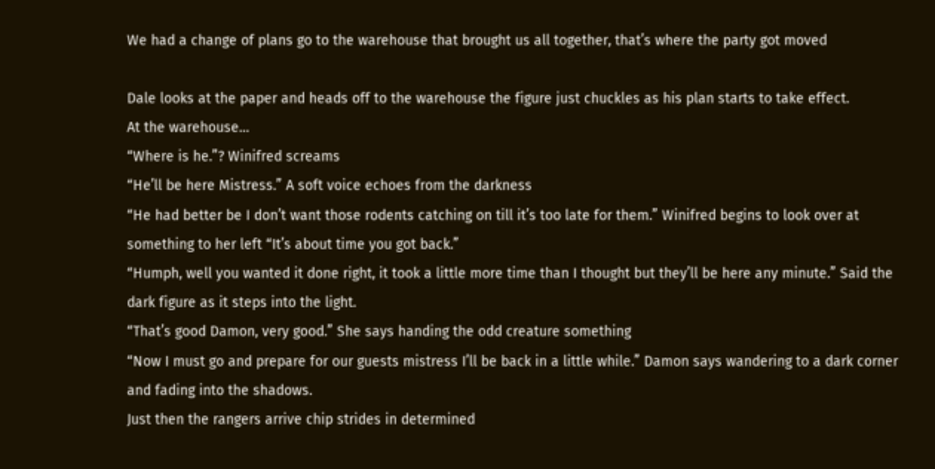We had a change of plans go to the warehouse that brought us all together, that’s where the party got moved

Dale looks at the paper and heads off to the warehouse the figure just chuckles as his plan starts to take effect.
At the warehouse…
“Where is he.”? Winifred screams
“He’ll be here Mistress.” A soft voice echoes from the darkness
“He had better be I don’t want those rodents catching on till it’s too late for them.” Winifred begins to look over at something to her left “It’s about time you got back.”
“Humph, well you wanted it done right, it took a little more time than I thought but they’ll be here any minute.” Said the dark figure as it steps into the light.
“That’s good Damon, very good.” She says handing the odd creature something
“Now I must go and prepare for our guests mistress I’ll be back in a little while.” Damon says wandering to a dark corner and fading into the shadows.
Just then the rangers arrive chip strides in determined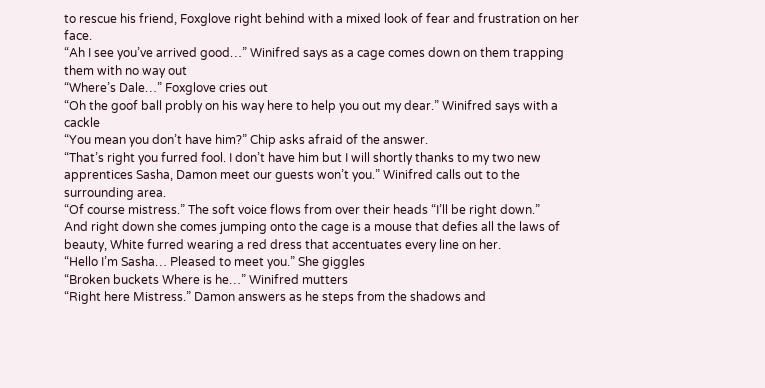to rescue his friend, Foxglove right behind with a mixed look of fear and frustration on her face.
“Ah I see you’ve arrived good…” Winifred says as a cage comes down on them trapping them with no way out
“Where’s Dale…” Foxglove cries out
“Oh the goof ball probly on his way here to help you out my dear.” Winifred says with a cackle
“You mean you don’t have him?” Chip asks afraid of the answer.
“That’s right you furred fool. I don’t have him but I will shortly thanks to my two new apprentices Sasha, Damon meet our guests won’t you.” Winifred calls out to the surrounding area.
“Of course mistress.” The soft voice flows from over their heads “I’ll be right down.”
And right down she comes jumping onto the cage is a mouse that defies all the laws of beauty, White furred wearing a red dress that accentuates every line on her.
“Hello I’m Sasha… Pleased to meet you.” She giggles
“Broken buckets Where is he…” Winifred mutters
“Right here Mistress.” Damon answers as he steps from the shadows and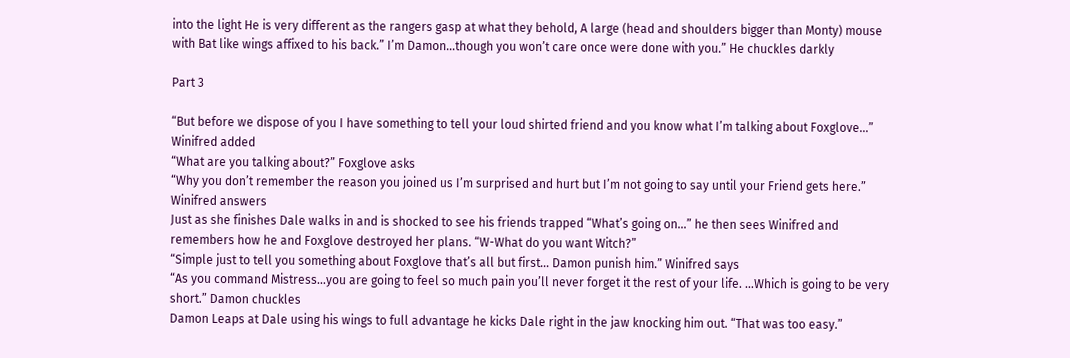into the light He is very different as the rangers gasp at what they behold, A large (head and shoulders bigger than Monty) mouse with Bat like wings affixed to his back.” I’m Damon…though you won’t care once were done with you.” He chuckles darkly

Part 3

“But before we dispose of you I have something to tell your loud shirted friend and you know what I’m talking about Foxglove…” Winifred added
“What are you talking about?” Foxglove asks
“Why you don’t remember the reason you joined us I’m surprised and hurt but I’m not going to say until your Friend gets here.” Winifred answers
Just as she finishes Dale walks in and is shocked to see his friends trapped “What’s going on…” he then sees Winifred and remembers how he and Foxglove destroyed her plans. “W-What do you want Witch?”
“Simple just to tell you something about Foxglove that’s all but first… Damon punish him.” Winifred says
“As you command Mistress…you are going to feel so much pain you’ll never forget it the rest of your life. …Which is going to be very short.” Damon chuckles
Damon Leaps at Dale using his wings to full advantage he kicks Dale right in the jaw knocking him out. “That was too easy.”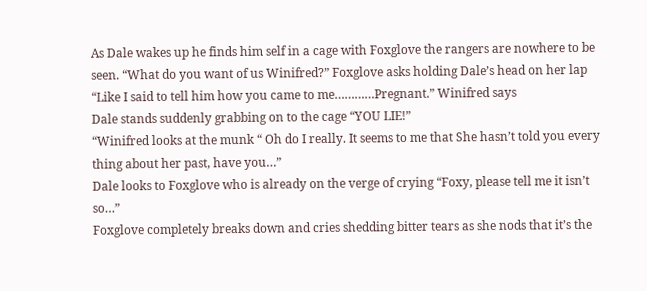As Dale wakes up he finds him self in a cage with Foxglove the rangers are nowhere to be seen. “What do you want of us Winifred?” Foxglove asks holding Dale’s head on her lap
“Like I said to tell him how you came to me…………Pregnant.” Winifred says
Dale stands suddenly grabbing on to the cage “YOU LIE!”
“Winifred looks at the munk “ Oh do I really. It seems to me that She hasn’t told you every thing about her past, have you…”
Dale looks to Foxglove who is already on the verge of crying “Foxy, please tell me it isn’t so…”
Foxglove completely breaks down and cries shedding bitter tears as she nods that it’s the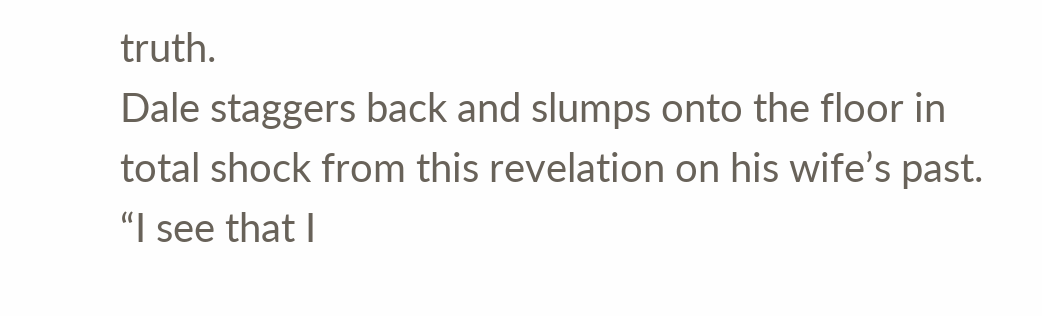truth.
Dale staggers back and slumps onto the floor in total shock from this revelation on his wife’s past.
“I see that I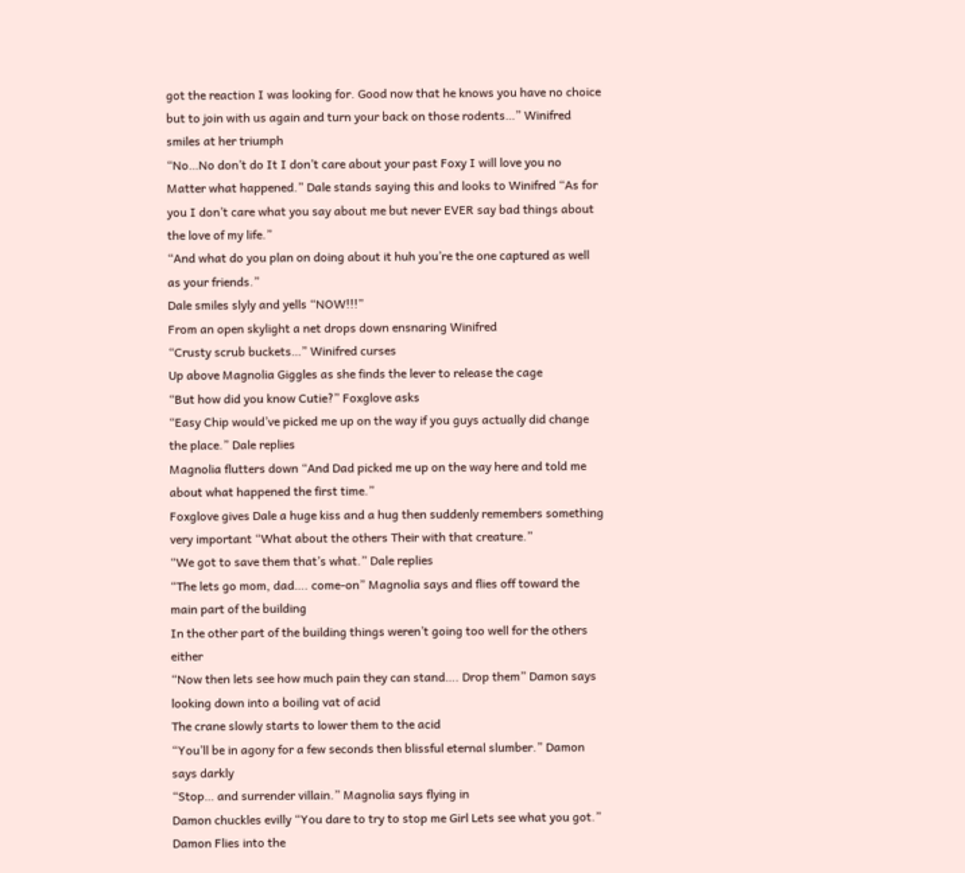got the reaction I was looking for. Good now that he knows you have no choice but to join with us again and turn your back on those rodents…” Winifred smiles at her triumph
“No…No don’t do It I don’t care about your past Foxy I will love you no Matter what happened.” Dale stands saying this and looks to Winifred “As for you I don’t care what you say about me but never EVER say bad things about the love of my life.”
“And what do you plan on doing about it huh you’re the one captured as well as your friends.”
Dale smiles slyly and yells “NOW!!!”
From an open skylight a net drops down ensnaring Winifred
“Crusty scrub buckets…” Winifred curses
Up above Magnolia Giggles as she finds the lever to release the cage
“But how did you know Cutie?” Foxglove asks
“Easy Chip would’ve picked me up on the way if you guys actually did change the place.” Dale replies
Magnolia flutters down “And Dad picked me up on the way here and told me about what happened the first time.”
Foxglove gives Dale a huge kiss and a hug then suddenly remembers something very important “What about the others Their with that creature.”
“We got to save them that’s what.” Dale replies
“The lets go mom, dad…. come-on” Magnolia says and flies off toward the main part of the building
In the other part of the building things weren’t going too well for the others either
“Now then lets see how much pain they can stand…. Drop them” Damon says looking down into a boiling vat of acid
The crane slowly starts to lower them to the acid
“You’ll be in agony for a few seconds then blissful eternal slumber.” Damon says darkly
“Stop… and surrender villain.” Magnolia says flying in
Damon chuckles evilly “You dare to try to stop me Girl Lets see what you got.” Damon Flies into the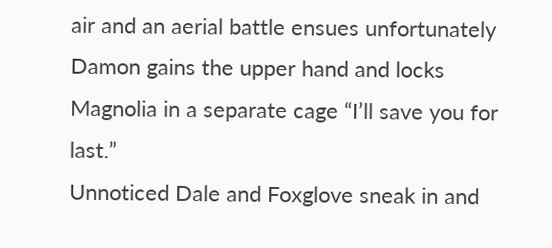air and an aerial battle ensues unfortunately Damon gains the upper hand and locks Magnolia in a separate cage “I’ll save you for last.”
Unnoticed Dale and Foxglove sneak in and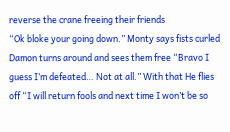reverse the crane freeing their friends
“Ok bloke your going down.” Monty says fists curled
Damon turns around and sees them free “Bravo I guess I’m defeated… Not at all.” With that He flies off “I will return fools and next time I won’t be so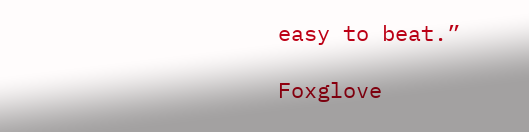easy to beat.”

Foxglove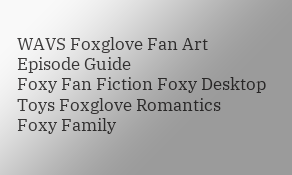WAVS Foxglove Fan Art Episode Guide
Foxy Fan Fiction Foxy Desktop Toys Foxglove Romantics
Foxy Family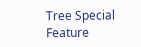Tree Special Feature